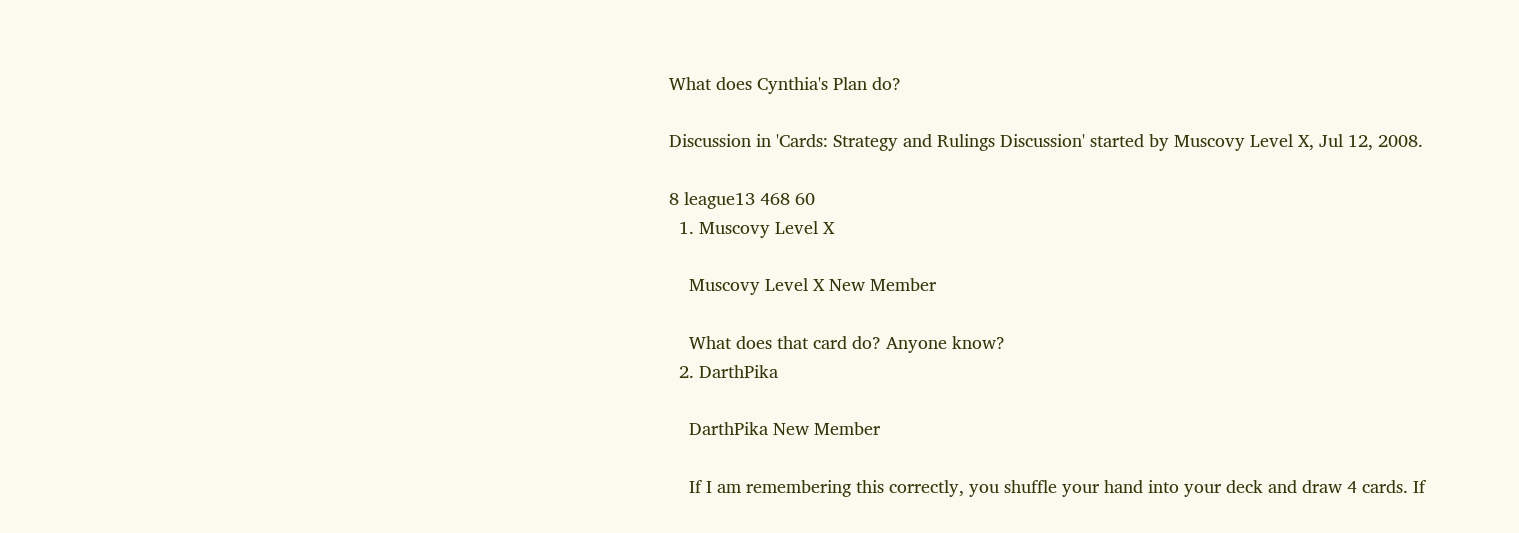What does Cynthia's Plan do?

Discussion in 'Cards: Strategy and Rulings Discussion' started by Muscovy Level X, Jul 12, 2008.

8 league13 468 60
  1. Muscovy Level X

    Muscovy Level X New Member

    What does that card do? Anyone know?
  2. DarthPika

    DarthPika New Member

    If I am remembering this correctly, you shuffle your hand into your deck and draw 4 cards. If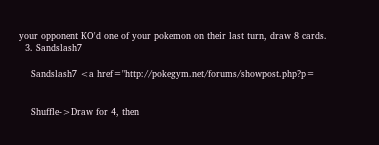your opponent KO'd one of your pokemon on their last turn, draw 8 cards.
  3. Sandslash7

    Sandslash7 <a href="http://pokegym.net/forums/showpost.php?p=


    Shuffle->Draw for 4, then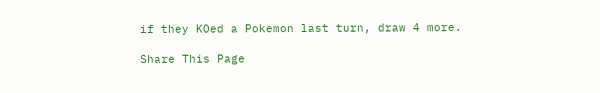if they KOed a Pokemon last turn, draw 4 more.

Share This Page